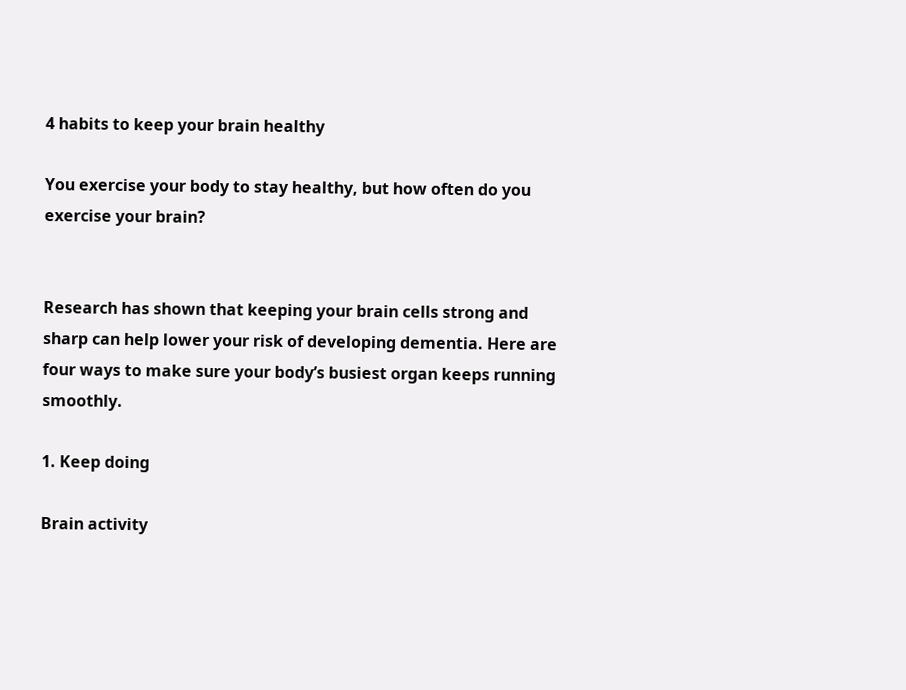4 habits to keep your brain healthy

You exercise your body to stay healthy, but how often do you exercise your brain?


Research has shown that keeping your brain cells strong and sharp can help lower your risk of developing dementia. Here are four ways to make sure your body’s busiest organ keeps running smoothly.

1. Keep doing

Brain activity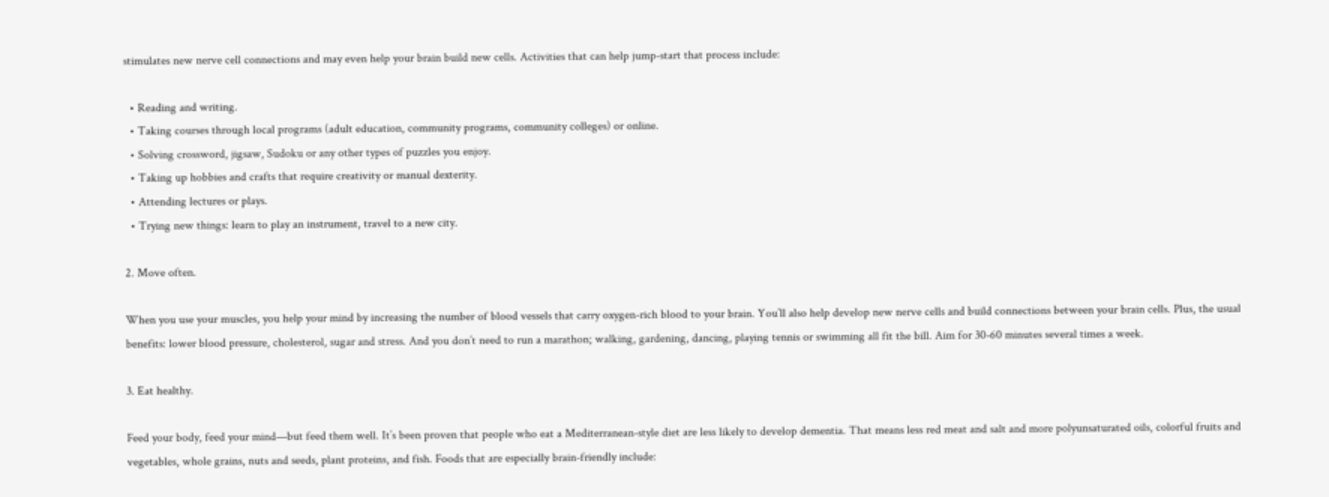stimulates new nerve cell connections and may even help your brain build new cells. Activities that can help jump-start that process include:

  • Reading and writing.
  • Taking courses through local programs (adult education, community programs, community colleges) or online.
  • Solving crossword, jigsaw, Sudoku or any other types of puzzles you enjoy.
  • Taking up hobbies and crafts that require creativity or manual dexterity.
  • Attending lectures or plays.
  • Trying new things: learn to play an instrument, travel to a new city.

2. Move often.

When you use your muscles, you help your mind by increasing the number of blood vessels that carry oxygen-rich blood to your brain. You’ll also help develop new nerve cells and build connections between your brain cells. Plus, the usual benefits: lower blood pressure, cholesterol, sugar and stress. And you don’t need to run a marathon; walking, gardening, dancing, playing tennis or swimming all fit the bill. Aim for 30-60 minutes several times a week.

3. Eat healthy.

Feed your body, feed your mind—but feed them well. It’s been proven that people who eat a Mediterranean-style diet are less likely to develop dementia. That means less red meat and salt and more polyunsaturated oils, colorful fruits and vegetables, whole grains, nuts and seeds, plant proteins, and fish. Foods that are especially brain-friendly include: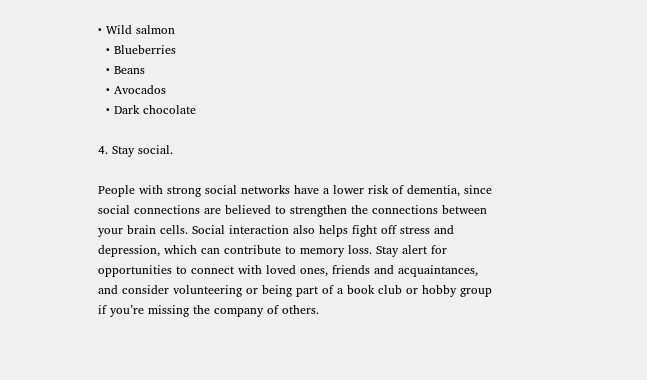• Wild salmon
  • Blueberries
  • Beans
  • Avocados
  • Dark chocolate

4. Stay social.

People with strong social networks have a lower risk of dementia, since social connections are believed to strengthen the connections between your brain cells. Social interaction also helps fight off stress and depression, which can contribute to memory loss. Stay alert for opportunities to connect with loved ones, friends and acquaintances, and consider volunteering or being part of a book club or hobby group if you’re missing the company of others.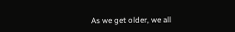As we get older, we all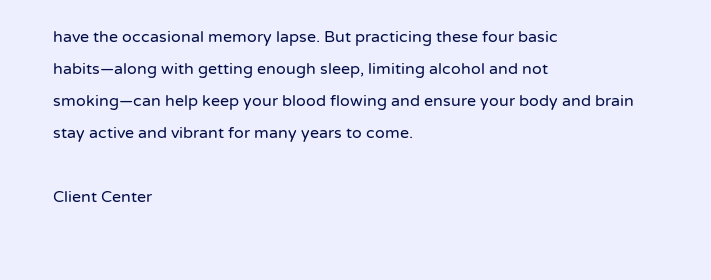have the occasional memory lapse. But practicing these four basic habits—along with getting enough sleep, limiting alcohol and not smoking—can help keep your blood flowing and ensure your body and brain stay active and vibrant for many years to come.

Client Center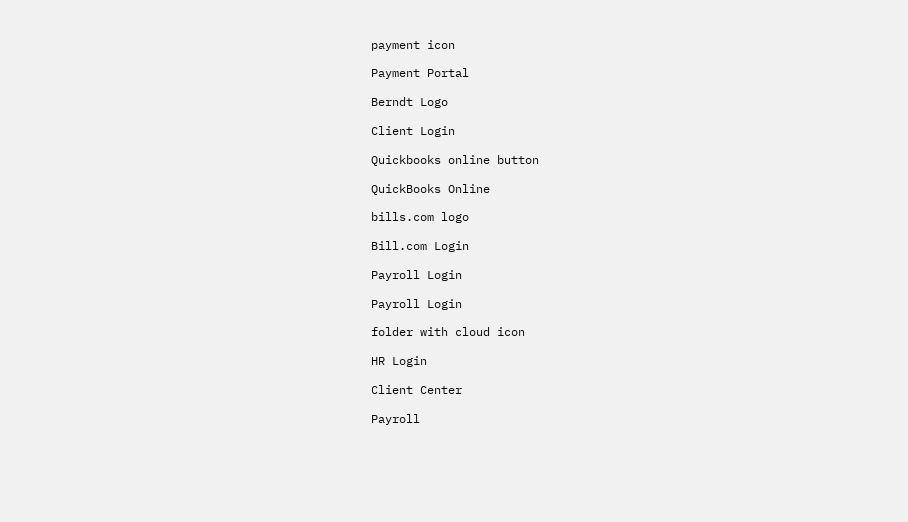payment icon

Payment Portal

Berndt Logo

Client Login

Quickbooks online button

QuickBooks Online

bills.com logo

Bill.com Login

Payroll Login

Payroll Login

folder with cloud icon

HR Login

Client Center

Payroll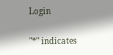Login

"*" indicates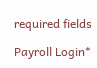required fields

Payroll Login*